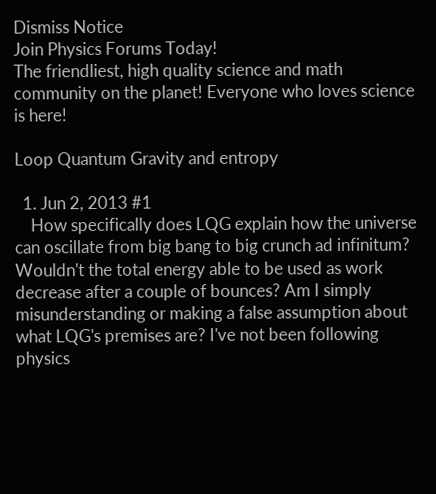Dismiss Notice
Join Physics Forums Today!
The friendliest, high quality science and math community on the planet! Everyone who loves science is here!

Loop Quantum Gravity and entropy

  1. Jun 2, 2013 #1
    How specifically does LQG explain how the universe can oscillate from big bang to big crunch ad infinitum? Wouldn't the total energy able to be used as work decrease after a couple of bounces? Am I simply misunderstanding or making a false assumption about what LQG's premises are? I've not been following physics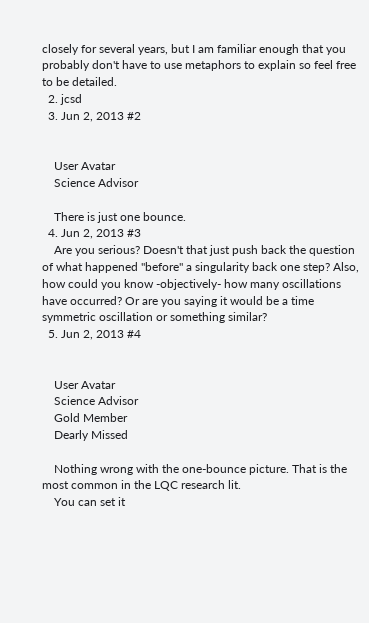closely for several years, but I am familiar enough that you probably don't have to use metaphors to explain so feel free to be detailed.
  2. jcsd
  3. Jun 2, 2013 #2


    User Avatar
    Science Advisor

    There is just one bounce.
  4. Jun 2, 2013 #3
    Are you serious? Doesn't that just push back the question of what happened "before" a singularity back one step? Also, how could you know -objectively- how many oscillations have occurred? Or are you saying it would be a time symmetric oscillation or something similar?
  5. Jun 2, 2013 #4


    User Avatar
    Science Advisor
    Gold Member
    Dearly Missed

    Nothing wrong with the one-bounce picture. That is the most common in the LQC research lit.
    You can set it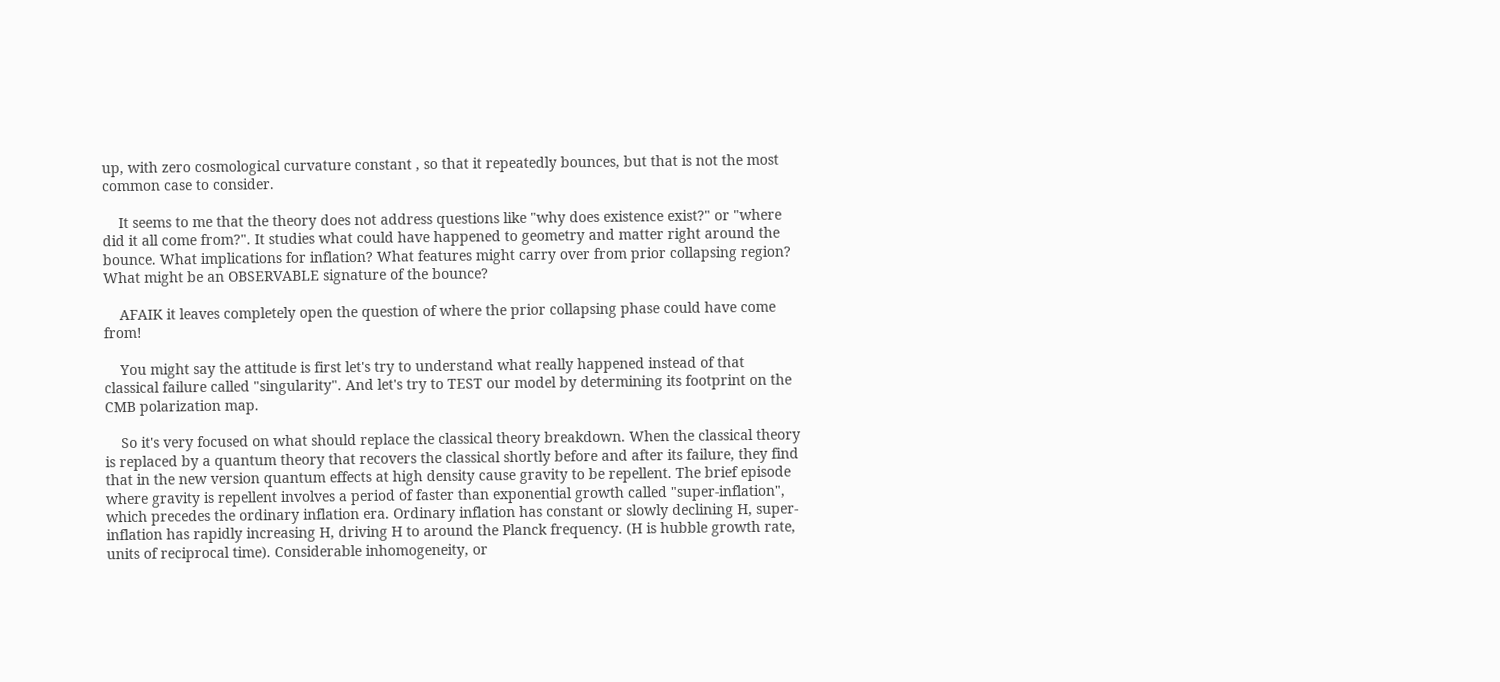up, with zero cosmological curvature constant , so that it repeatedly bounces, but that is not the most common case to consider.

    It seems to me that the theory does not address questions like "why does existence exist?" or "where did it all come from?". It studies what could have happened to geometry and matter right around the bounce. What implications for inflation? What features might carry over from prior collapsing region? What might be an OBSERVABLE signature of the bounce?

    AFAIK it leaves completely open the question of where the prior collapsing phase could have come from!

    You might say the attitude is first let's try to understand what really happened instead of that classical failure called "singularity". And let's try to TEST our model by determining its footprint on the CMB polarization map.

    So it's very focused on what should replace the classical theory breakdown. When the classical theory is replaced by a quantum theory that recovers the classical shortly before and after its failure, they find that in the new version quantum effects at high density cause gravity to be repellent. The brief episode where gravity is repellent involves a period of faster than exponential growth called "super-inflation", which precedes the ordinary inflation era. Ordinary inflation has constant or slowly declining H, super-inflation has rapidly increasing H, driving H to around the Planck frequency. (H is hubble growth rate, units of reciprocal time). Considerable inhomogeneity, or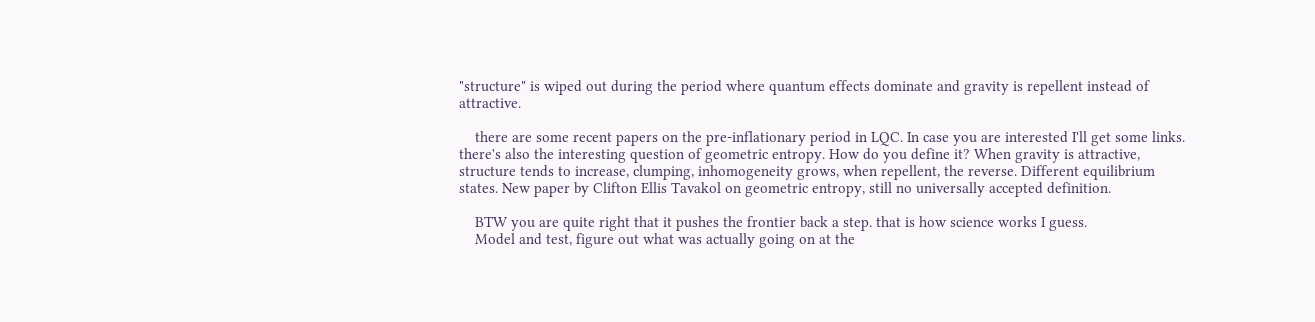"structure" is wiped out during the period where quantum effects dominate and gravity is repellent instead of attractive.

    there are some recent papers on the pre-inflationary period in LQC. In case you are interested I'll get some links. there's also the interesting question of geometric entropy. How do you define it? When gravity is attractive, structure tends to increase, clumping, inhomogeneity grows, when repellent, the reverse. Different equilibrium states. New paper by Clifton Ellis Tavakol on geometric entropy, still no universally accepted definition.

    BTW you are quite right that it pushes the frontier back a step. that is how science works I guess.
    Model and test, figure out what was actually going on at the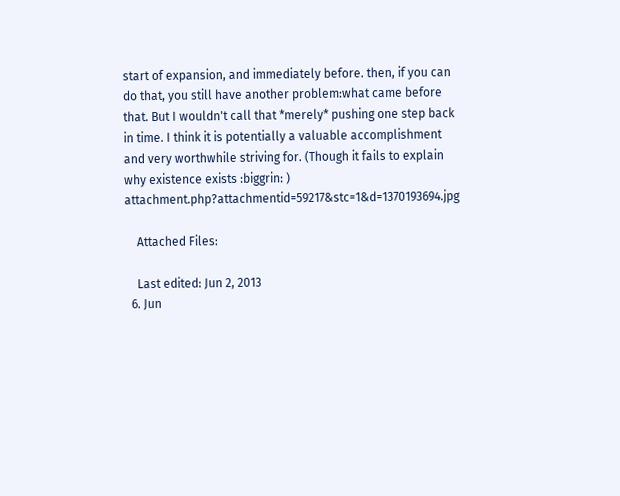start of expansion, and immediately before. then, if you can do that, you still have another problem:what came before that. But I wouldn't call that *merely* pushing one step back in time. I think it is potentially a valuable accomplishment and very worthwhile striving for. (Though it fails to explain why existence exists :biggrin: ) attachment.php?attachmentid=59217&stc=1&d=1370193694.jpg

    Attached Files:

    Last edited: Jun 2, 2013
  6. Jun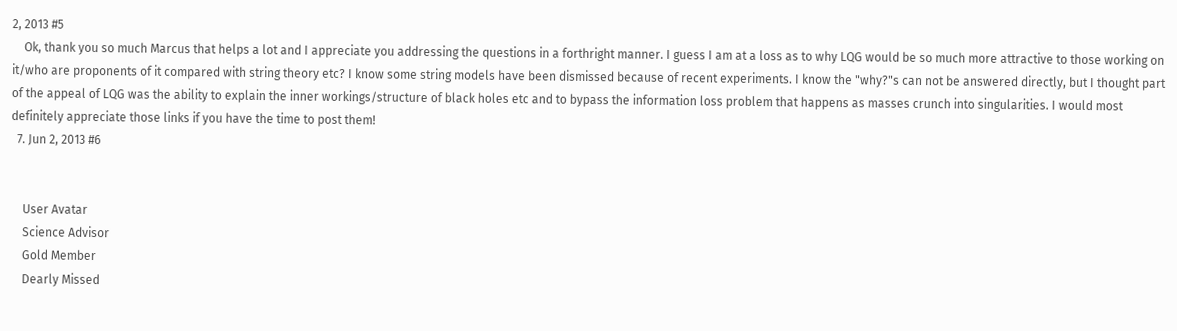2, 2013 #5
    Ok, thank you so much Marcus that helps a lot and I appreciate you addressing the questions in a forthright manner. I guess I am at a loss as to why LQG would be so much more attractive to those working on it/who are proponents of it compared with string theory etc? I know some string models have been dismissed because of recent experiments. I know the "why?"s can not be answered directly, but I thought part of the appeal of LQG was the ability to explain the inner workings/structure of black holes etc and to bypass the information loss problem that happens as masses crunch into singularities. I would most definitely appreciate those links if you have the time to post them!
  7. Jun 2, 2013 #6


    User Avatar
    Science Advisor
    Gold Member
    Dearly Missed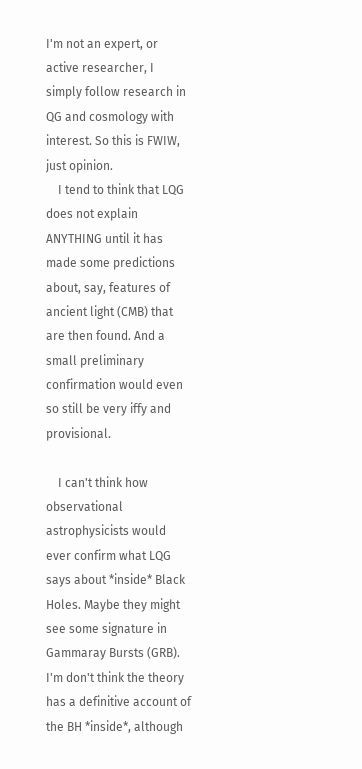I'm not an expert, or active researcher, I simply follow research in QG and cosmology with interest. So this is FWIW, just opinion.
    I tend to think that LQG does not explain ANYTHING until it has made some predictions about, say, features of ancient light (CMB) that are then found. And a small preliminary confirmation would even so still be very iffy and provisional.

    I can't think how observational astrophysicists would ever confirm what LQG says about *inside* Black Holes. Maybe they might see some signature in Gammaray Bursts (GRB). I'm don't think the theory has a definitive account of the BH *inside*, although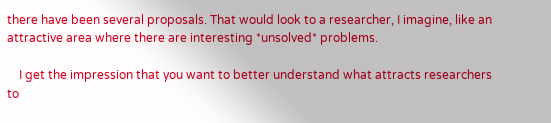there have been several proposals. That would look to a researcher, I imagine, like an attractive area where there are interesting *unsolved* problems.

    I get the impression that you want to better understand what attracts researchers to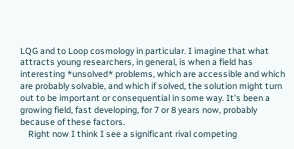LQG and to Loop cosmology in particular. I imagine that what attracts young researchers, in general, is when a field has interesting *unsolved* problems, which are accessible and which are probably solvable, and which if solved, the solution might turn out to be important or consequential in some way. It's been a growing field, fast developing, for 7 or 8 years now, probably because of these factors.
    Right now I think I see a significant rival competing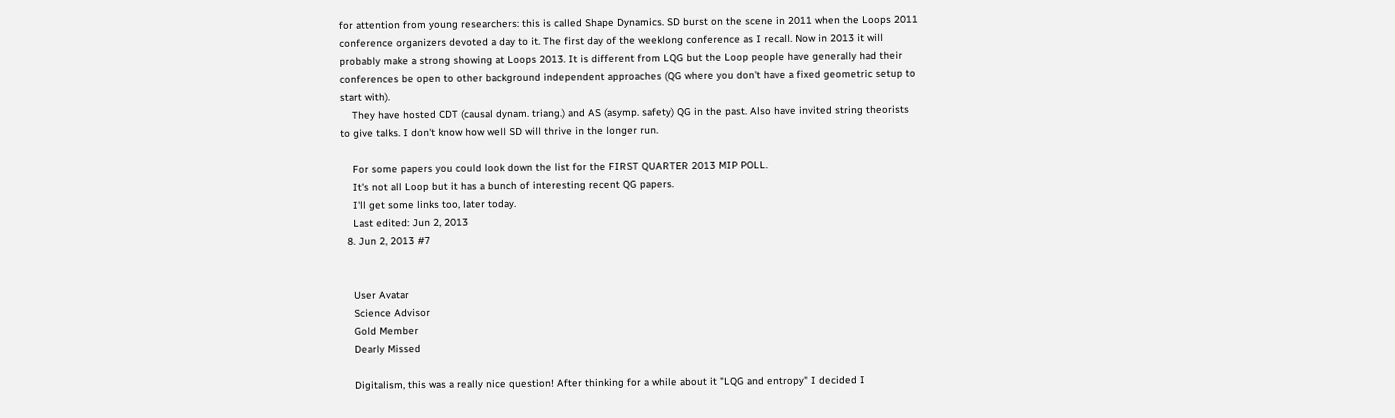for attention from young researchers: this is called Shape Dynamics. SD burst on the scene in 2011 when the Loops 2011 conference organizers devoted a day to it. The first day of the weeklong conference as I recall. Now in 2013 it will probably make a strong showing at Loops 2013. It is different from LQG but the Loop people have generally had their conferences be open to other background independent approaches (QG where you don't have a fixed geometric setup to start with).
    They have hosted CDT (causal dynam. triang.) and AS (asymp. safety) QG in the past. Also have invited string theorists to give talks. I don't know how well SD will thrive in the longer run.

    For some papers you could look down the list for the FIRST QUARTER 2013 MIP POLL.
    It's not all Loop but it has a bunch of interesting recent QG papers.
    I'll get some links too, later today.
    Last edited: Jun 2, 2013
  8. Jun 2, 2013 #7


    User Avatar
    Science Advisor
    Gold Member
    Dearly Missed

    Digitalism, this was a really nice question! After thinking for a while about it "LQG and entropy" I decided I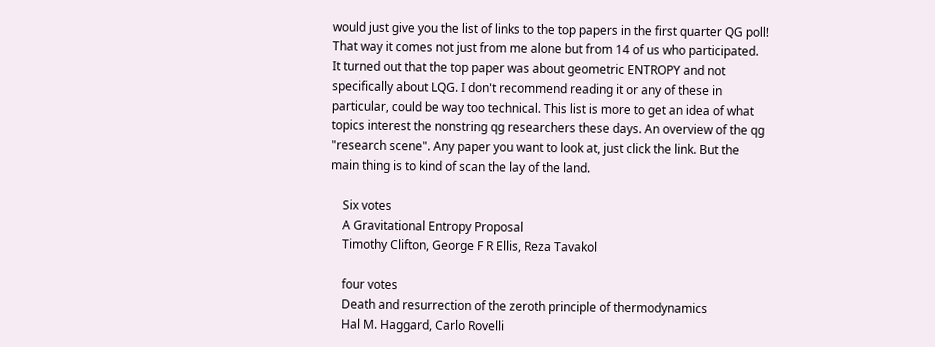would just give you the list of links to the top papers in the first quarter QG poll! That way it comes not just from me alone but from 14 of us who participated. It turned out that the top paper was about geometric ENTROPY and not specifically about LQG. I don't recommend reading it or any of these in particular, could be way too technical. This list is more to get an idea of what topics interest the nonstring qg researchers these days. An overview of the qg "research scene". Any paper you want to look at, just click the link. But the main thing is to kind of scan the lay of the land.

    Six votes
    A Gravitational Entropy Proposal
    Timothy Clifton, George F R Ellis, Reza Tavakol

    four votes
    Death and resurrection of the zeroth principle of thermodynamics
    Hal M. Haggard, Carlo Rovelli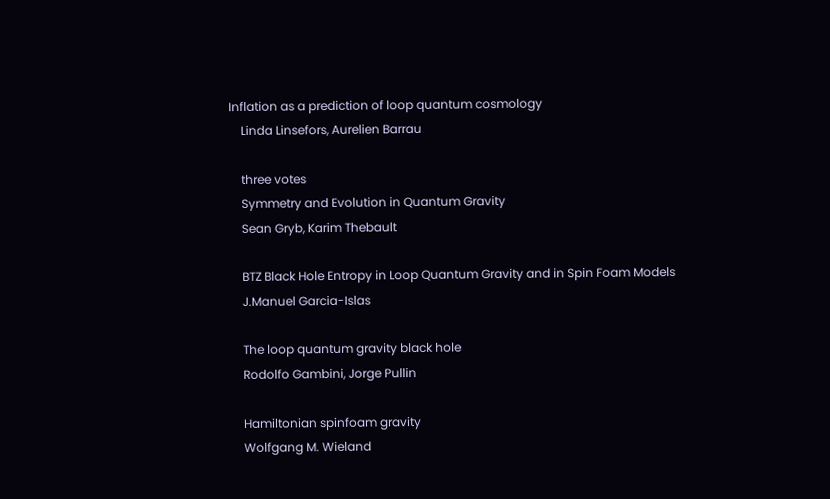Inflation as a prediction of loop quantum cosmology
    Linda Linsefors, Aurelien Barrau

    three votes
    Symmetry and Evolution in Quantum Gravity
    Sean Gryb, Karim Thebault

    BTZ Black Hole Entropy in Loop Quantum Gravity and in Spin Foam Models
    J.Manuel Garcia-Islas

    The loop quantum gravity black hole
    Rodolfo Gambini, Jorge Pullin

    Hamiltonian spinfoam gravity
    Wolfgang M. Wieland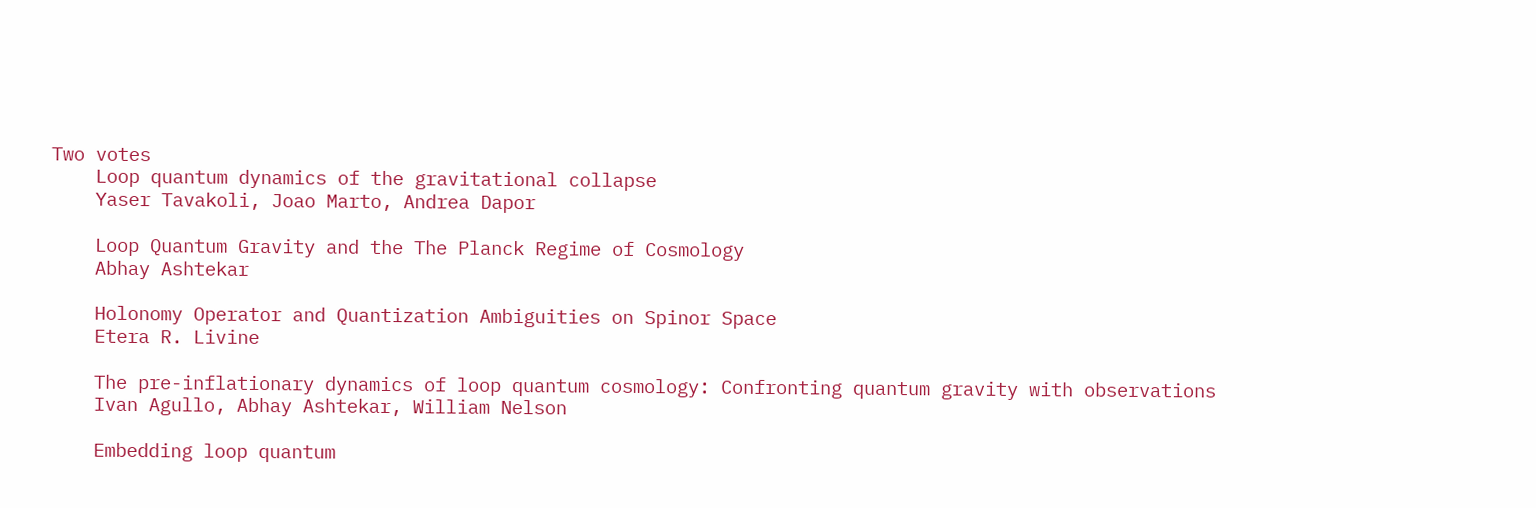Two votes
    Loop quantum dynamics of the gravitational collapse
    Yaser Tavakoli, Joao Marto, Andrea Dapor

    Loop Quantum Gravity and the The Planck Regime of Cosmology
    Abhay Ashtekar

    Holonomy Operator and Quantization Ambiguities on Spinor Space
    Etera R. Livine

    The pre-inflationary dynamics of loop quantum cosmology: Confronting quantum gravity with observations
    Ivan Agullo, Abhay Ashtekar, William Nelson

    Embedding loop quantum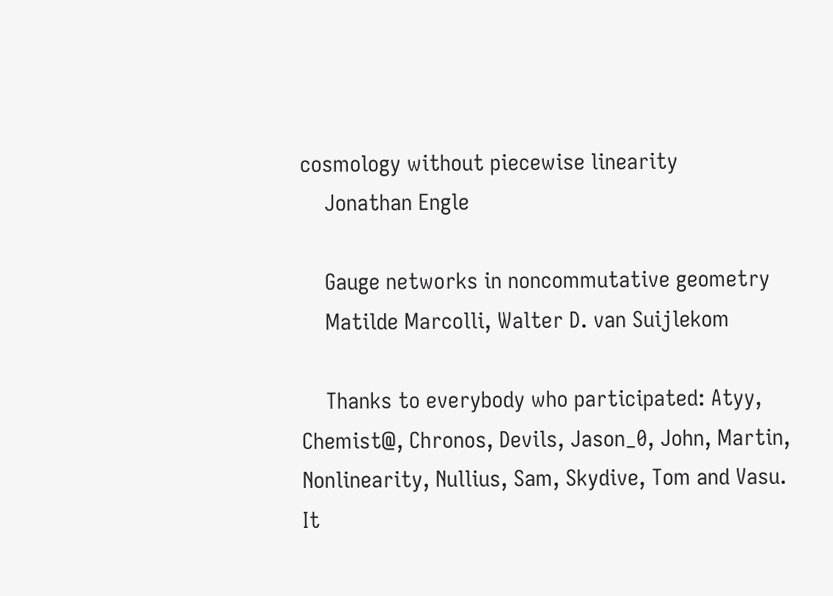cosmology without piecewise linearity
    Jonathan Engle

    Gauge networks in noncommutative geometry
    Matilde Marcolli, Walter D. van Suijlekom

    Thanks to everybody who participated: Atyy, Chemist@, Chronos, Devils, Jason_0, John, Martin, Nonlinearity, Nullius, Sam, Skydive, Tom and Vasu. It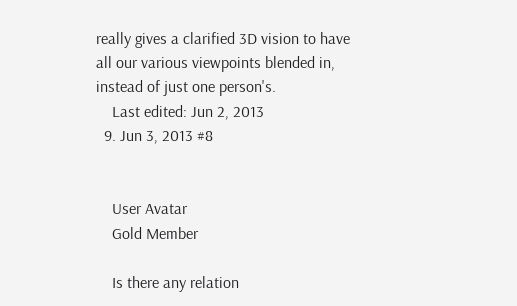really gives a clarified 3D vision to have all our various viewpoints blended in, instead of just one person's.
    Last edited: Jun 2, 2013
  9. Jun 3, 2013 #8


    User Avatar
    Gold Member

    Is there any relation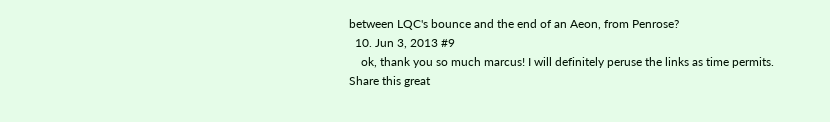between LQC's bounce and the end of an Aeon, from Penrose?
  10. Jun 3, 2013 #9
    ok, thank you so much marcus! I will definitely peruse the links as time permits.
Share this great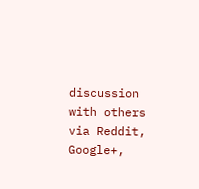discussion with others via Reddit, Google+,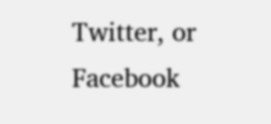Twitter, or Facebook